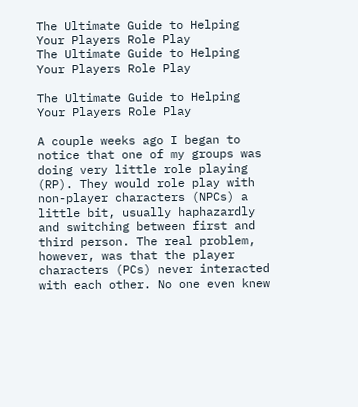The Ultimate Guide to Helping Your Players Role Play
The Ultimate Guide to Helping Your Players Role Play

The Ultimate Guide to Helping Your Players Role Play

A couple weeks ago I began to notice that one of my groups was doing very little role playing (RP). They would role play with non-player characters (NPCs) a little bit, usually haphazardly and switching between first and third person. The real problem, however, was that the player characters (PCs) never interacted with each other. No one even knew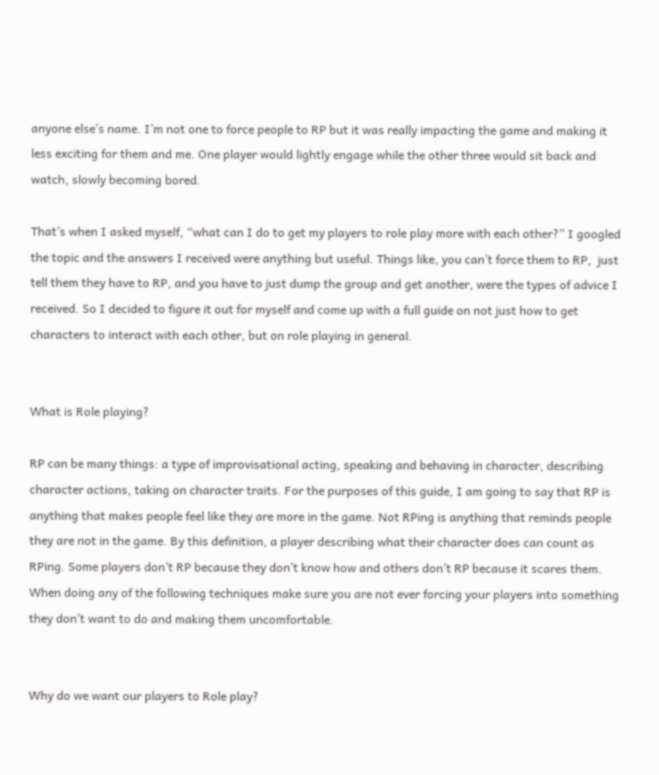anyone else’s name. I’m not one to force people to RP but it was really impacting the game and making it less exciting for them and me. One player would lightly engage while the other three would sit back and watch, slowly becoming bored.

That’s when I asked myself, “what can I do to get my players to role play more with each other?” I googled the topic and the answers I received were anything but useful. Things like, you can’t force them to RP,  just tell them they have to RP, and you have to just dump the group and get another, were the types of advice I received. So I decided to figure it out for myself and come up with a full guide on not just how to get characters to interact with each other, but on role playing in general.


What is Role playing?

RP can be many things: a type of improvisational acting, speaking and behaving in character, describing character actions, taking on character traits. For the purposes of this guide, I am going to say that RP is anything that makes people feel like they are more in the game. Not RPing is anything that reminds people they are not in the game. By this definition, a player describing what their character does can count as RPing. Some players don’t RP because they don’t know how and others don’t RP because it scares them. When doing any of the following techniques make sure you are not ever forcing your players into something they don’t want to do and making them uncomfortable.


Why do we want our players to Role play?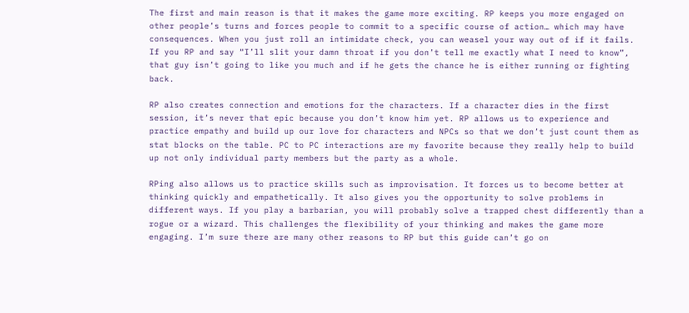The first and main reason is that it makes the game more exciting. RP keeps you more engaged on other people’s turns and forces people to commit to a specific course of action… which may have consequences. When you just roll an intimidate check, you can weasel your way out of if it fails. If you RP and say “I’ll slit your damn throat if you don’t tell me exactly what I need to know”, that guy isn’t going to like you much and if he gets the chance he is either running or fighting back.

RP also creates connection and emotions for the characters. If a character dies in the first session, it’s never that epic because you don’t know him yet. RP allows us to experience and practice empathy and build up our love for characters and NPCs so that we don’t just count them as stat blocks on the table. PC to PC interactions are my favorite because they really help to build up not only individual party members but the party as a whole.

RPing also allows us to practice skills such as improvisation. It forces us to become better at thinking quickly and empathetically. It also gives you the opportunity to solve problems in different ways. If you play a barbarian, you will probably solve a trapped chest differently than a rogue or a wizard. This challenges the flexibility of your thinking and makes the game more engaging. I’m sure there are many other reasons to RP but this guide can’t go on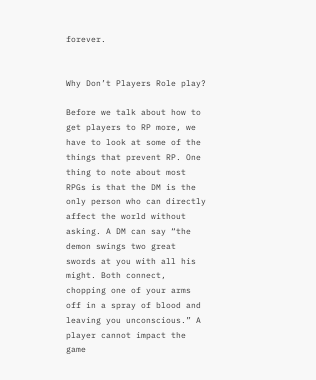forever.


Why Don’t Players Role play?

Before we talk about how to get players to RP more, we have to look at some of the things that prevent RP. One thing to note about most RPGs is that the DM is the only person who can directly affect the world without asking. A DM can say “the demon swings two great swords at you with all his might. Both connect, chopping one of your arms off in a spray of blood and leaving you unconscious.” A player cannot impact the game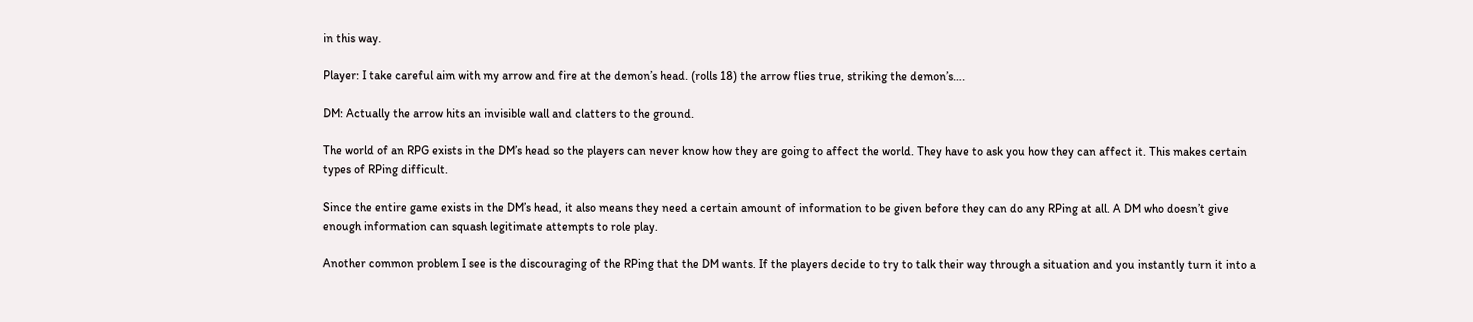in this way.

Player: I take careful aim with my arrow and fire at the demon’s head. (rolls 18) the arrow flies true, striking the demon’s….

DM: Actually the arrow hits an invisible wall and clatters to the ground.

The world of an RPG exists in the DM’s head so the players can never know how they are going to affect the world. They have to ask you how they can affect it. This makes certain types of RPing difficult.

Since the entire game exists in the DM’s head, it also means they need a certain amount of information to be given before they can do any RPing at all. A DM who doesn’t give enough information can squash legitimate attempts to role play.

Another common problem I see is the discouraging of the RPing that the DM wants. If the players decide to try to talk their way through a situation and you instantly turn it into a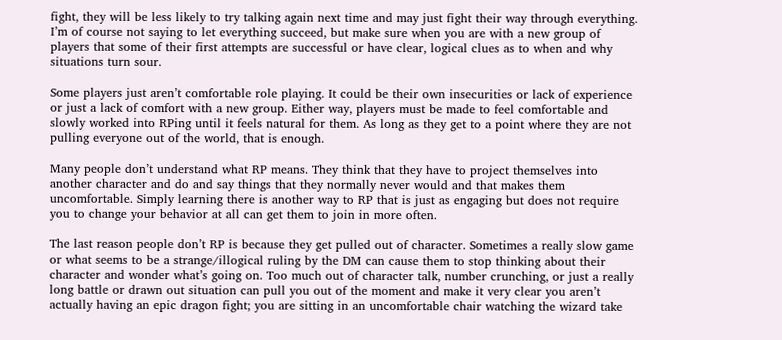fight, they will be less likely to try talking again next time and may just fight their way through everything. I’m of course not saying to let everything succeed, but make sure when you are with a new group of players that some of their first attempts are successful or have clear, logical clues as to when and why situations turn sour.

Some players just aren’t comfortable role playing. It could be their own insecurities or lack of experience or just a lack of comfort with a new group. Either way, players must be made to feel comfortable and slowly worked into RPing until it feels natural for them. As long as they get to a point where they are not pulling everyone out of the world, that is enough.

Many people don’t understand what RP means. They think that they have to project themselves into another character and do and say things that they normally never would and that makes them uncomfortable. Simply learning there is another way to RP that is just as engaging but does not require you to change your behavior at all can get them to join in more often.

The last reason people don’t RP is because they get pulled out of character. Sometimes a really slow game or what seems to be a strange/illogical ruling by the DM can cause them to stop thinking about their character and wonder what’s going on. Too much out of character talk, number crunching, or just a really long battle or drawn out situation can pull you out of the moment and make it very clear you aren’t actually having an epic dragon fight; you are sitting in an uncomfortable chair watching the wizard take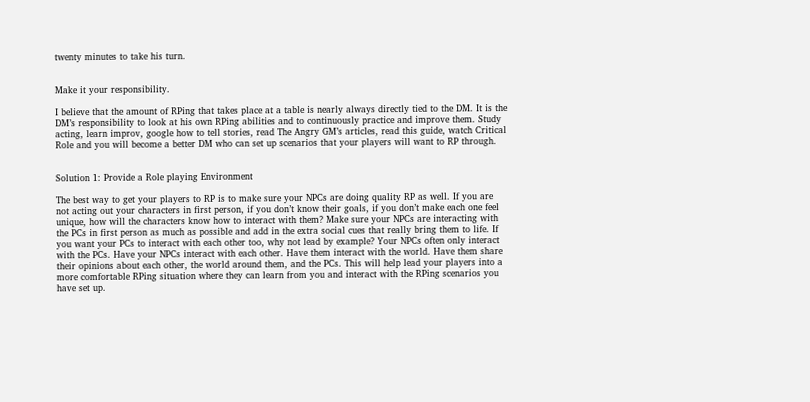twenty minutes to take his turn.


Make it your responsibility.

I believe that the amount of RPing that takes place at a table is nearly always directly tied to the DM. It is the DM’s responsibility to look at his own RPing abilities and to continuously practice and improve them. Study acting, learn improv, google how to tell stories, read The Angry GM’s articles, read this guide, watch Critical Role and you will become a better DM who can set up scenarios that your players will want to RP through.


Solution 1: Provide a Role playing Environment

The best way to get your players to RP is to make sure your NPCs are doing quality RP as well. If you are not acting out your characters in first person, if you don’t know their goals, if you don’t make each one feel unique, how will the characters know how to interact with them? Make sure your NPCs are interacting with the PCs in first person as much as possible and add in the extra social cues that really bring them to life. If you want your PCs to interact with each other too, why not lead by example? Your NPCs often only interact with the PCs. Have your NPCs interact with each other. Have them interact with the world. Have them share their opinions about each other, the world around them, and the PCs. This will help lead your players into a more comfortable RPing situation where they can learn from you and interact with the RPing scenarios you have set up.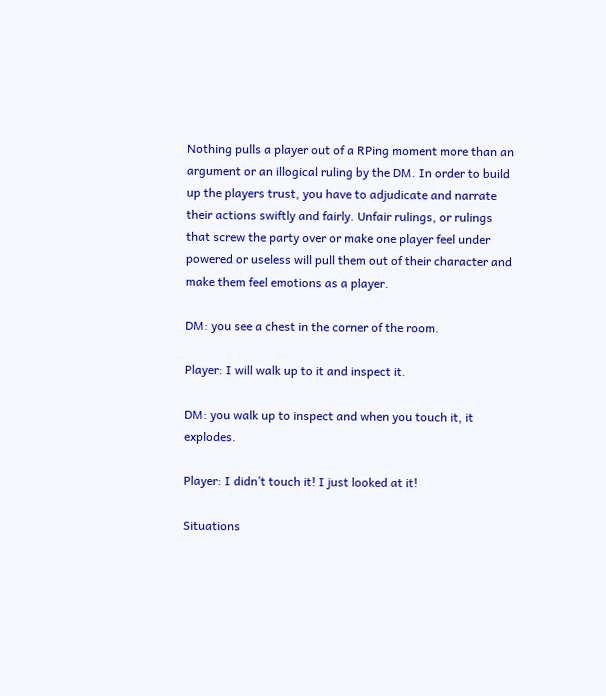Nothing pulls a player out of a RPing moment more than an argument or an illogical ruling by the DM. In order to build up the players trust, you have to adjudicate and narrate their actions swiftly and fairly. Unfair rulings, or rulings that screw the party over or make one player feel under powered or useless will pull them out of their character and make them feel emotions as a player.

DM: you see a chest in the corner of the room.

Player: I will walk up to it and inspect it.

DM: you walk up to inspect and when you touch it, it explodes.

Player: I didn’t touch it! I just looked at it!

Situations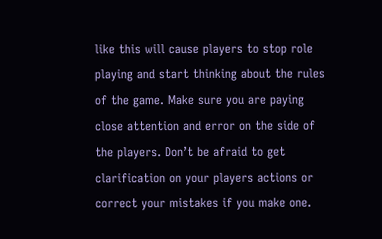like this will cause players to stop role playing and start thinking about the rules of the game. Make sure you are paying close attention and error on the side of the players. Don’t be afraid to get clarification on your players actions or correct your mistakes if you make one.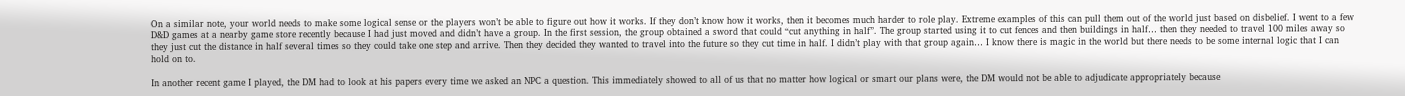On a similar note, your world needs to make some logical sense or the players won’t be able to figure out how it works. If they don’t know how it works, then it becomes much harder to role play. Extreme examples of this can pull them out of the world just based on disbelief. I went to a few D&D games at a nearby game store recently because I had just moved and didn’t have a group. In the first session, the group obtained a sword that could “cut anything in half”. The group started using it to cut fences and then buildings in half… then they needed to travel 100 miles away so they just cut the distance in half several times so they could take one step and arrive. Then they decided they wanted to travel into the future so they cut time in half. I didn’t play with that group again… I know there is magic in the world but there needs to be some internal logic that I can hold on to.

In another recent game I played, the DM had to look at his papers every time we asked an NPC a question. This immediately showed to all of us that no matter how logical or smart our plans were, the DM would not be able to adjudicate appropriately because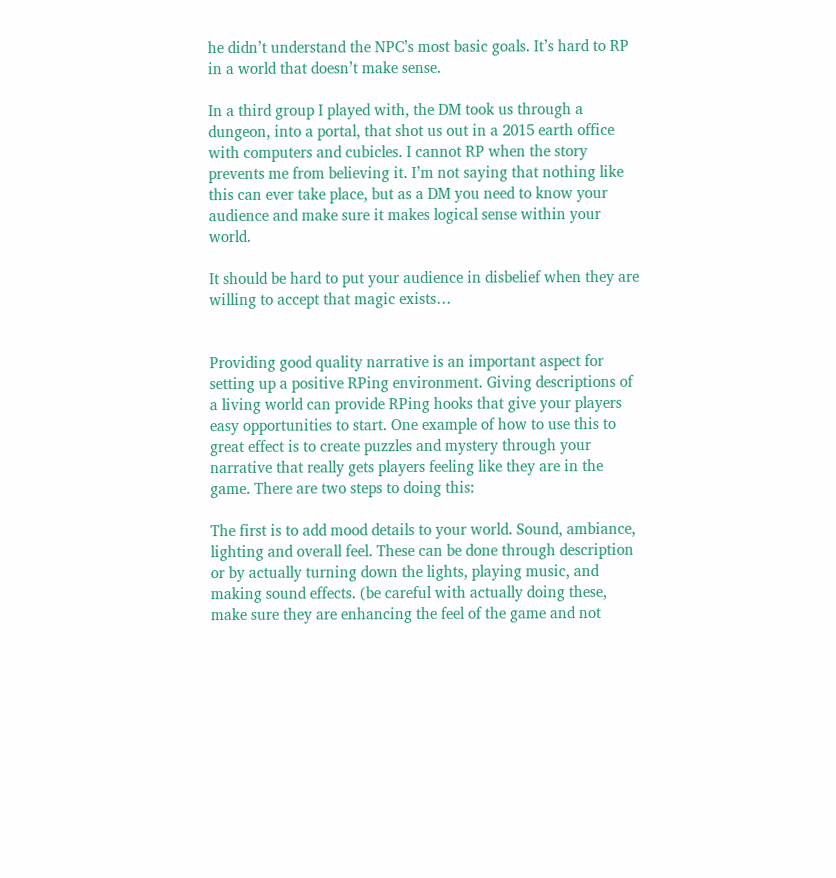he didn’t understand the NPC’s most basic goals. It’s hard to RP in a world that doesn’t make sense.

In a third group I played with, the DM took us through a dungeon, into a portal, that shot us out in a 2015 earth office with computers and cubicles. I cannot RP when the story prevents me from believing it. I’m not saying that nothing like this can ever take place, but as a DM you need to know your audience and make sure it makes logical sense within your world.

It should be hard to put your audience in disbelief when they are willing to accept that magic exists…


Providing good quality narrative is an important aspect for setting up a positive RPing environment. Giving descriptions of a living world can provide RPing hooks that give your players easy opportunities to start. One example of how to use this to great effect is to create puzzles and mystery through your narrative that really gets players feeling like they are in the game. There are two steps to doing this:

The first is to add mood details to your world. Sound, ambiance, lighting and overall feel. These can be done through description or by actually turning down the lights, playing music, and making sound effects. (be careful with actually doing these, make sure they are enhancing the feel of the game and not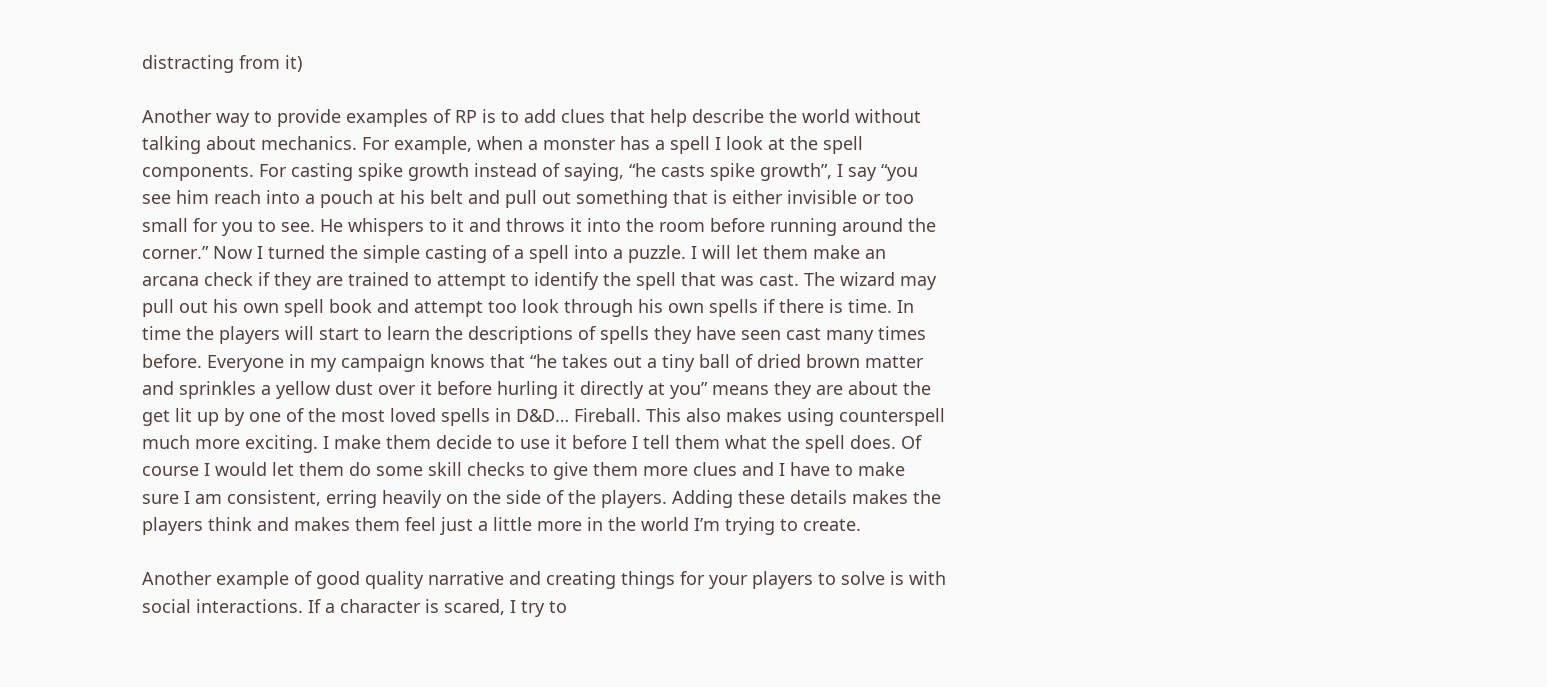distracting from it)

Another way to provide examples of RP is to add clues that help describe the world without talking about mechanics. For example, when a monster has a spell I look at the spell components. For casting spike growth instead of saying, “he casts spike growth”, I say “you see him reach into a pouch at his belt and pull out something that is either invisible or too small for you to see. He whispers to it and throws it into the room before running around the corner.” Now I turned the simple casting of a spell into a puzzle. I will let them make an arcana check if they are trained to attempt to identify the spell that was cast. The wizard may pull out his own spell book and attempt too look through his own spells if there is time. In time the players will start to learn the descriptions of spells they have seen cast many times before. Everyone in my campaign knows that “he takes out a tiny ball of dried brown matter and sprinkles a yellow dust over it before hurling it directly at you” means they are about the get lit up by one of the most loved spells in D&D… Fireball. This also makes using counterspell much more exciting. I make them decide to use it before I tell them what the spell does. Of course I would let them do some skill checks to give them more clues and I have to make sure I am consistent, erring heavily on the side of the players. Adding these details makes the players think and makes them feel just a little more in the world I’m trying to create.

Another example of good quality narrative and creating things for your players to solve is with social interactions. If a character is scared, I try to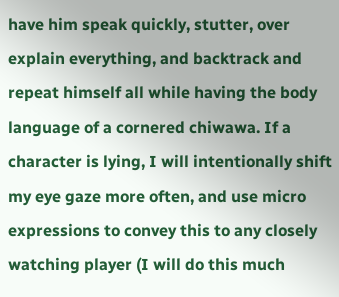have him speak quickly, stutter, over explain everything, and backtrack and repeat himself all while having the body language of a cornered chiwawa. If a character is lying, I will intentionally shift my eye gaze more often, and use micro expressions to convey this to any closely watching player (I will do this much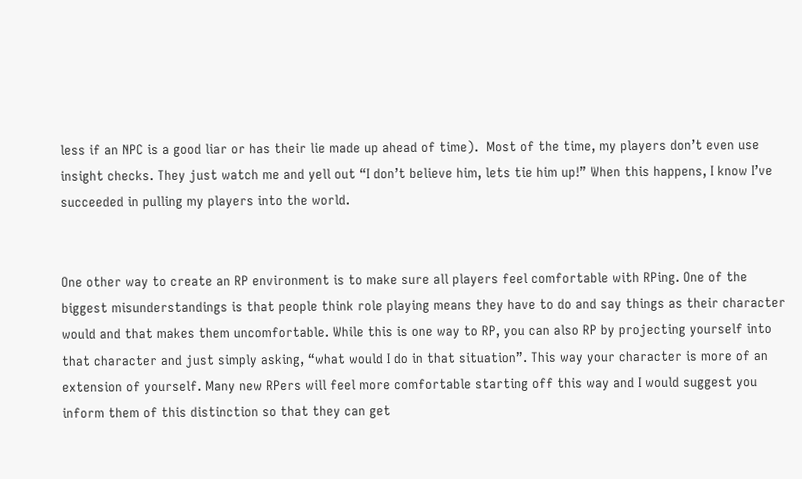less if an NPC is a good liar or has their lie made up ahead of time).  Most of the time, my players don’t even use insight checks. They just watch me and yell out “I don’t believe him, lets tie him up!” When this happens, I know I’ve succeeded in pulling my players into the world.


One other way to create an RP environment is to make sure all players feel comfortable with RPing. One of the biggest misunderstandings is that people think role playing means they have to do and say things as their character would and that makes them uncomfortable. While this is one way to RP, you can also RP by projecting yourself into that character and just simply asking, “what would I do in that situation”. This way your character is more of an extension of yourself. Many new RPers will feel more comfortable starting off this way and I would suggest you inform them of this distinction so that they can get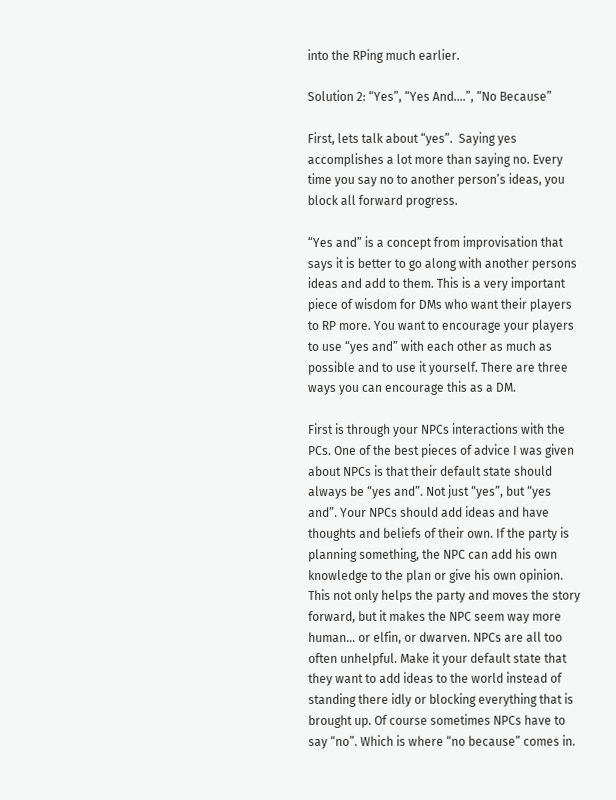into the RPing much earlier.

Solution 2: “Yes”, “Yes And….”, “No Because”

First, lets talk about “yes”.  Saying yes accomplishes a lot more than saying no. Every time you say no to another person’s ideas, you block all forward progress.

“Yes and” is a concept from improvisation that says it is better to go along with another persons ideas and add to them. This is a very important piece of wisdom for DMs who want their players to RP more. You want to encourage your players to use “yes and” with each other as much as possible and to use it yourself. There are three ways you can encourage this as a DM.

First is through your NPCs interactions with the PCs. One of the best pieces of advice I was given about NPCs is that their default state should always be “yes and”. Not just “yes”, but “yes and”. Your NPCs should add ideas and have thoughts and beliefs of their own. If the party is planning something, the NPC can add his own knowledge to the plan or give his own opinion. This not only helps the party and moves the story forward, but it makes the NPC seem way more human… or elfin, or dwarven. NPCs are all too often unhelpful. Make it your default state that they want to add ideas to the world instead of standing there idly or blocking everything that is brought up. Of course sometimes NPCs have to say “no”. Which is where “no because” comes in.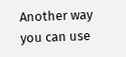Another way you can use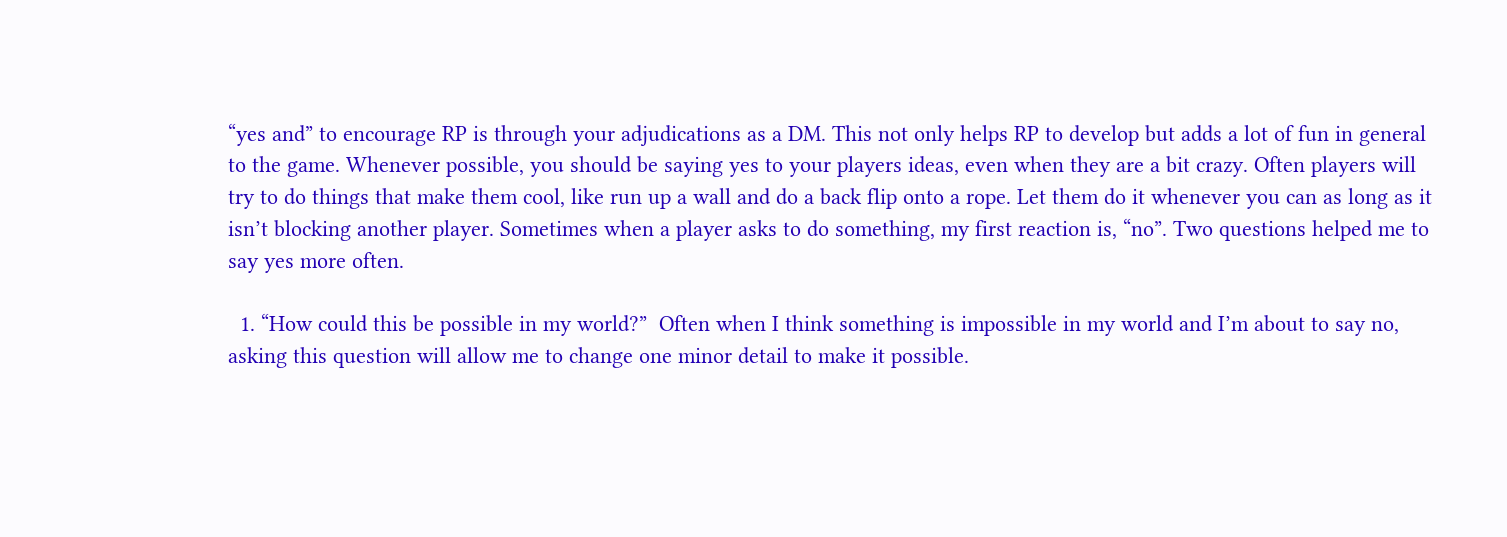“yes and” to encourage RP is through your adjudications as a DM. This not only helps RP to develop but adds a lot of fun in general to the game. Whenever possible, you should be saying yes to your players ideas, even when they are a bit crazy. Often players will try to do things that make them cool, like run up a wall and do a back flip onto a rope. Let them do it whenever you can as long as it isn’t blocking another player. Sometimes when a player asks to do something, my first reaction is, “no”. Two questions helped me to say yes more often.

  1. “How could this be possible in my world?”  Often when I think something is impossible in my world and I’m about to say no, asking this question will allow me to change one minor detail to make it possible.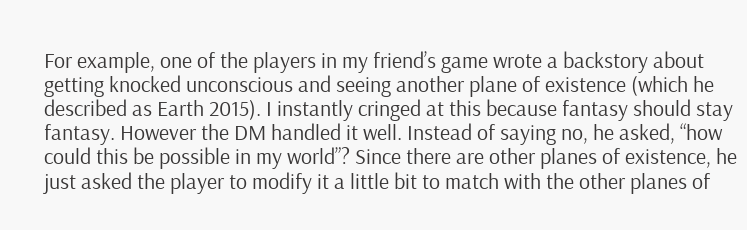For example, one of the players in my friend’s game wrote a backstory about getting knocked unconscious and seeing another plane of existence (which he described as Earth 2015). I instantly cringed at this because fantasy should stay fantasy. However the DM handled it well. Instead of saying no, he asked, “how could this be possible in my world”? Since there are other planes of existence, he just asked the player to modify it a little bit to match with the other planes of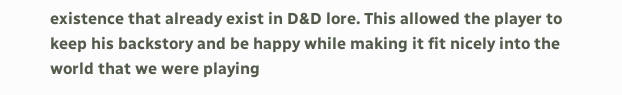existence that already exist in D&D lore. This allowed the player to keep his backstory and be happy while making it fit nicely into the world that we were playing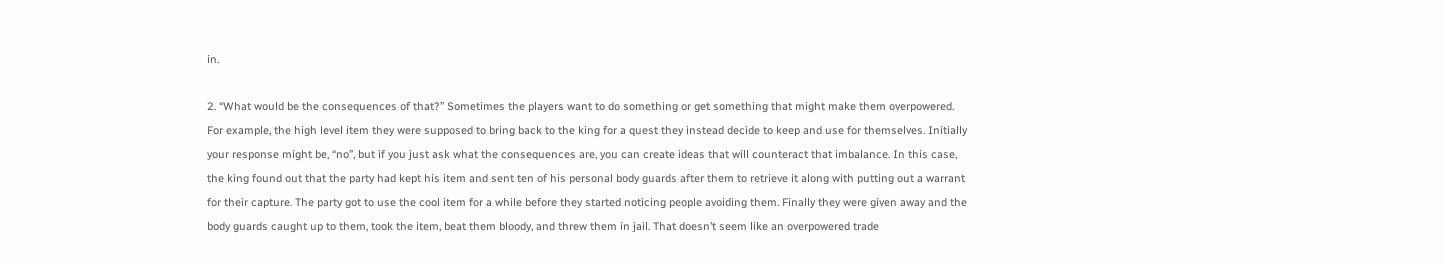in.

2. “What would be the consequences of that?” Sometimes the players want to do something or get something that might make them overpowered. For example, the high level item they were supposed to bring back to the king for a quest they instead decide to keep and use for themselves. Initially your response might be, “no”, but if you just ask what the consequences are, you can create ideas that will counteract that imbalance. In this case, the king found out that the party had kept his item and sent ten of his personal body guards after them to retrieve it along with putting out a warrant for their capture. The party got to use the cool item for a while before they started noticing people avoiding them. Finally they were given away and the body guards caught up to them, took the item, beat them bloody, and threw them in jail. That doesn’t seem like an overpowered trade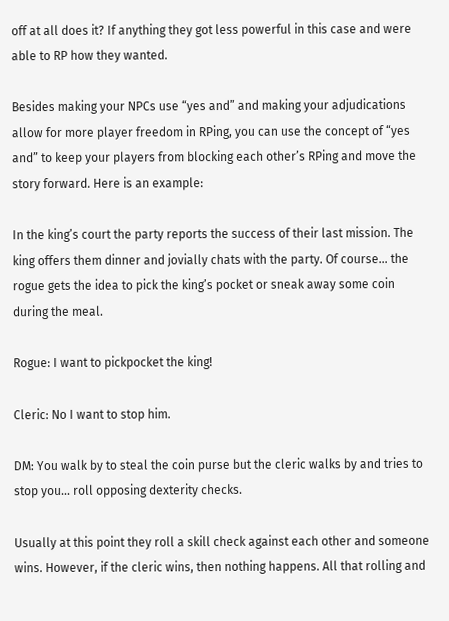off at all does it? If anything they got less powerful in this case and were able to RP how they wanted.

Besides making your NPCs use “yes and” and making your adjudications allow for more player freedom in RPing, you can use the concept of “yes and” to keep your players from blocking each other’s RPing and move the story forward. Here is an example:

In the king’s court the party reports the success of their last mission. The king offers them dinner and jovially chats with the party. Of course… the rogue gets the idea to pick the king’s pocket or sneak away some coin during the meal.

Rogue: I want to pickpocket the king!

Cleric: No I want to stop him.

DM: You walk by to steal the coin purse but the cleric walks by and tries to stop you… roll opposing dexterity checks.

Usually at this point they roll a skill check against each other and someone wins. However, if the cleric wins, then nothing happens. All that rolling and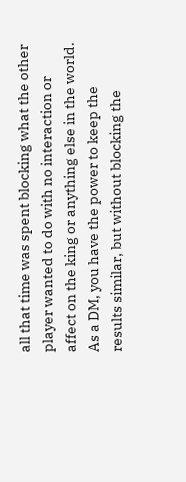all that time was spent blocking what the other player wanted to do with no interaction or affect on the king or anything else in the world. As a DM, you have the power to keep the results similar, but without blocking the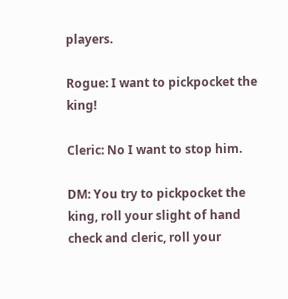players.

Rogue: I want to pickpocket the king!

Cleric: No I want to stop him.

DM: You try to pickpocket the king, roll your slight of hand check and cleric, roll your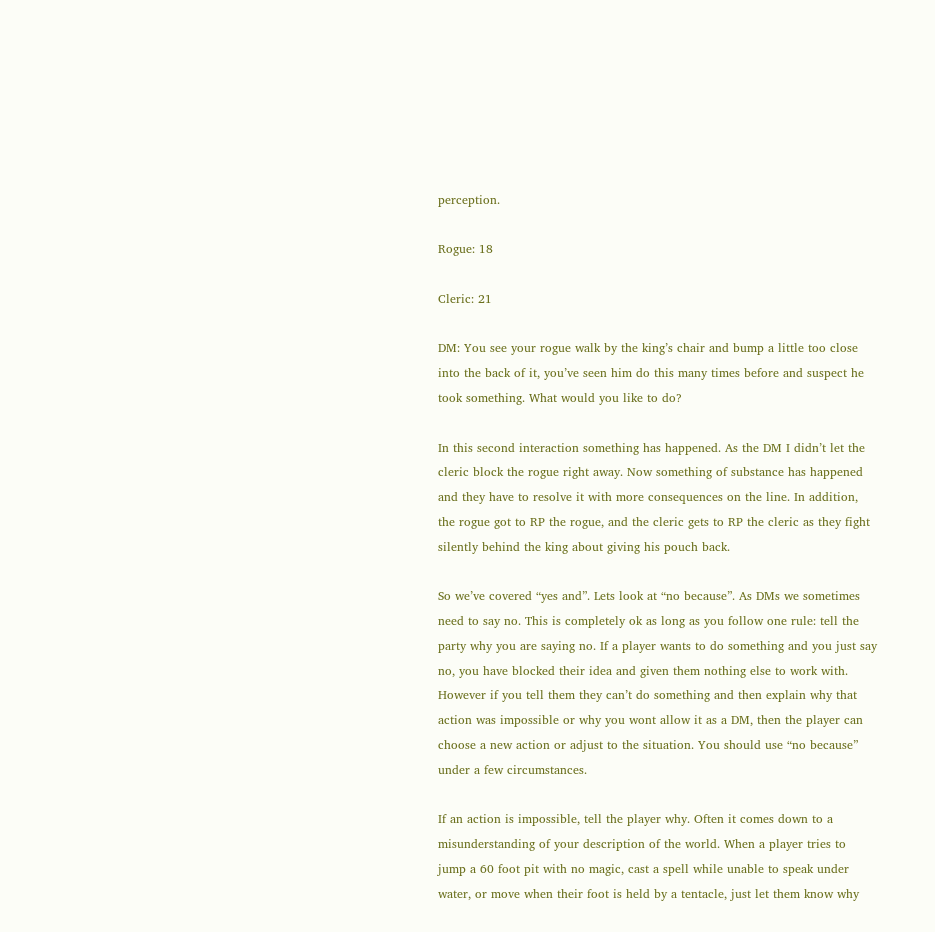perception.

Rogue: 18

Cleric: 21

DM: You see your rogue walk by the king’s chair and bump a little too close into the back of it, you’ve seen him do this many times before and suspect he took something. What would you like to do?

In this second interaction something has happened. As the DM I didn’t let the cleric block the rogue right away. Now something of substance has happened and they have to resolve it with more consequences on the line. In addition, the rogue got to RP the rogue, and the cleric gets to RP the cleric as they fight silently behind the king about giving his pouch back.

So we’ve covered “yes and”. Lets look at “no because”. As DMs we sometimes need to say no. This is completely ok as long as you follow one rule: tell the party why you are saying no. If a player wants to do something and you just say no, you have blocked their idea and given them nothing else to work with. However if you tell them they can’t do something and then explain why that action was impossible or why you wont allow it as a DM, then the player can choose a new action or adjust to the situation. You should use “no because” under a few circumstances.

If an action is impossible, tell the player why. Often it comes down to a misunderstanding of your description of the world. When a player tries to jump a 60 foot pit with no magic, cast a spell while unable to speak under water, or move when their foot is held by a tentacle, just let them know why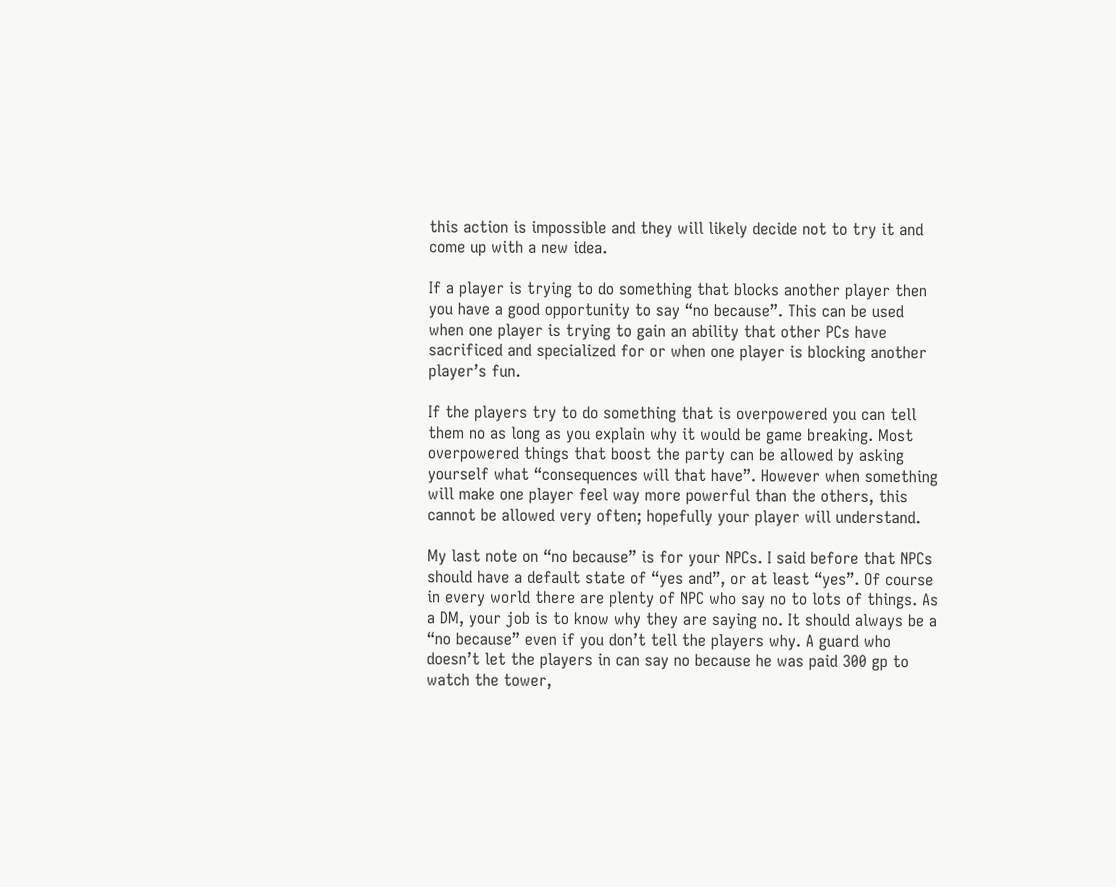this action is impossible and they will likely decide not to try it and come up with a new idea.

If a player is trying to do something that blocks another player then you have a good opportunity to say “no because”. This can be used when one player is trying to gain an ability that other PCs have sacrificed and specialized for or when one player is blocking another player’s fun.

If the players try to do something that is overpowered you can tell them no as long as you explain why it would be game breaking. Most overpowered things that boost the party can be allowed by asking yourself what “consequences will that have”. However when something will make one player feel way more powerful than the others, this cannot be allowed very often; hopefully your player will understand.

My last note on “no because” is for your NPCs. I said before that NPCs should have a default state of “yes and”, or at least “yes”. Of course in every world there are plenty of NPC who say no to lots of things. As a DM, your job is to know why they are saying no. It should always be a “no because” even if you don’t tell the players why. A guard who doesn’t let the players in can say no because he was paid 300 gp to watch the tower,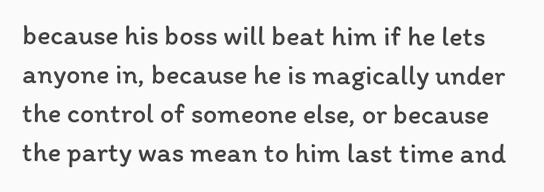because his boss will beat him if he lets anyone in, because he is magically under the control of someone else, or because the party was mean to him last time and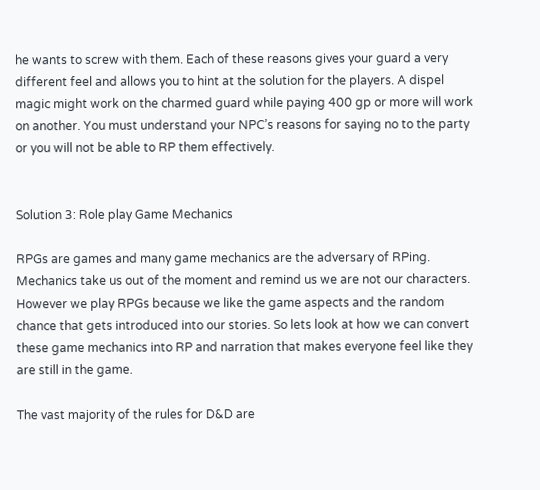he wants to screw with them. Each of these reasons gives your guard a very different feel and allows you to hint at the solution for the players. A dispel magic might work on the charmed guard while paying 400 gp or more will work on another. You must understand your NPC’s reasons for saying no to the party or you will not be able to RP them effectively.


Solution 3: Role play Game Mechanics

RPGs are games and many game mechanics are the adversary of RPing. Mechanics take us out of the moment and remind us we are not our characters. However we play RPGs because we like the game aspects and the random chance that gets introduced into our stories. So lets look at how we can convert these game mechanics into RP and narration that makes everyone feel like they are still in the game.

The vast majority of the rules for D&D are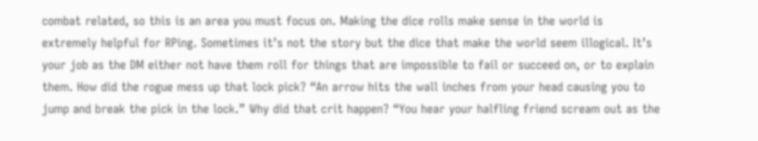combat related, so this is an area you must focus on. Making the dice rolls make sense in the world is extremely helpful for RPing. Sometimes it’s not the story but the dice that make the world seem illogical. It’s your job as the DM either not have them roll for things that are impossible to fail or succeed on, or to explain them. How did the rogue mess up that lock pick? “An arrow hits the wall inches from your head causing you to jump and break the pick in the lock.” Why did that crit happen? “You hear your halfling friend scream out as the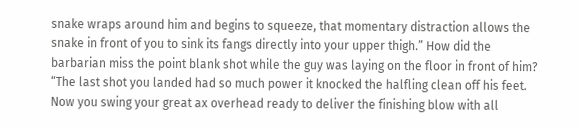snake wraps around him and begins to squeeze, that momentary distraction allows the snake in front of you to sink its fangs directly into your upper thigh.” How did the barbarian miss the point blank shot while the guy was laying on the floor in front of him? “The last shot you landed had so much power it knocked the halfling clean off his feet. Now you swing your great ax overhead ready to deliver the finishing blow with all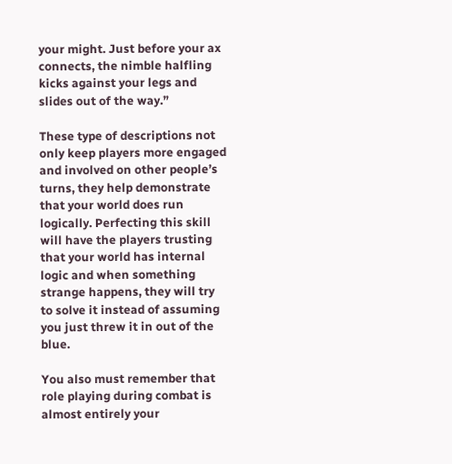your might. Just before your ax connects, the nimble halfling kicks against your legs and slides out of the way.”

These type of descriptions not only keep players more engaged and involved on other people’s turns, they help demonstrate that your world does run logically. Perfecting this skill will have the players trusting that your world has internal logic and when something strange happens, they will try to solve it instead of assuming you just threw it in out of the blue.

You also must remember that role playing during combat is almost entirely your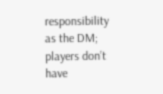responsibility as the DM; players don’t have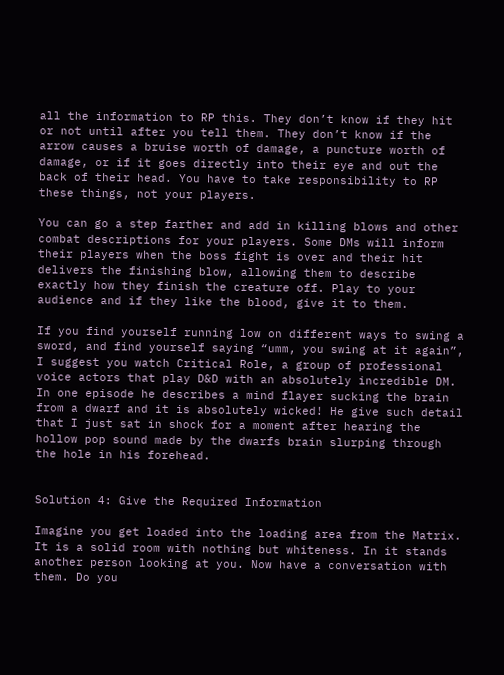all the information to RP this. They don’t know if they hit or not until after you tell them. They don’t know if the arrow causes a bruise worth of damage, a puncture worth of damage, or if it goes directly into their eye and out the back of their head. You have to take responsibility to RP these things, not your players.

You can go a step farther and add in killing blows and other combat descriptions for your players. Some DMs will inform their players when the boss fight is over and their hit delivers the finishing blow, allowing them to describe exactly how they finish the creature off. Play to your audience and if they like the blood, give it to them.

If you find yourself running low on different ways to swing a sword, and find yourself saying “umm, you swing at it again”, I suggest you watch Critical Role, a group of professional voice actors that play D&D with an absolutely incredible DM. In one episode he describes a mind flayer sucking the brain from a dwarf and it is absolutely wicked! He give such detail that I just sat in shock for a moment after hearing the hollow pop sound made by the dwarfs brain slurping through the hole in his forehead.


Solution 4: Give the Required Information

Imagine you get loaded into the loading area from the Matrix. It is a solid room with nothing but whiteness. In it stands another person looking at you. Now have a conversation with them. Do you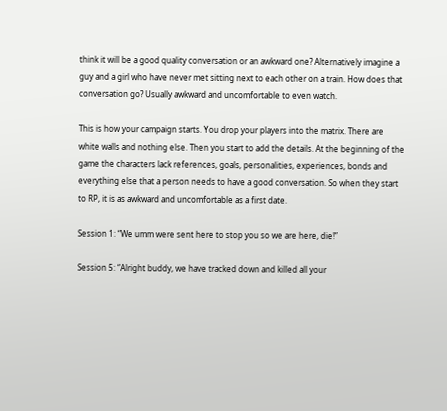think it will be a good quality conversation or an awkward one? Alternatively imagine a guy and a girl who have never met sitting next to each other on a train. How does that conversation go? Usually awkward and uncomfortable to even watch.

This is how your campaign starts. You drop your players into the matrix. There are white walls and nothing else. Then you start to add the details. At the beginning of the game the characters lack references, goals, personalities, experiences, bonds and everything else that a person needs to have a good conversation. So when they start to RP, it is as awkward and uncomfortable as a first date.

Session 1: “We umm were sent here to stop you so we are here, die!”

Session 5: “Alright buddy, we have tracked down and killed all your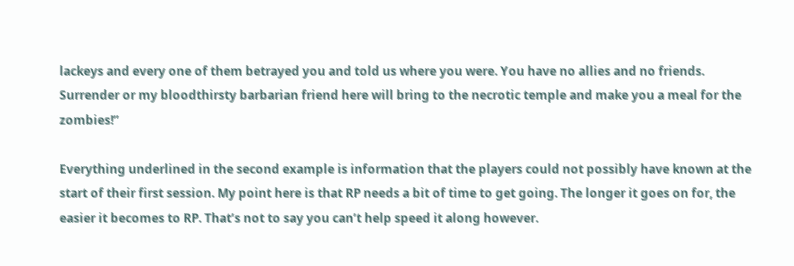lackeys and every one of them betrayed you and told us where you were. You have no allies and no friends. Surrender or my bloodthirsty barbarian friend here will bring to the necrotic temple and make you a meal for the zombies!”

Everything underlined in the second example is information that the players could not possibly have known at the start of their first session. My point here is that RP needs a bit of time to get going. The longer it goes on for, the easier it becomes to RP. That’s not to say you can’t help speed it along however.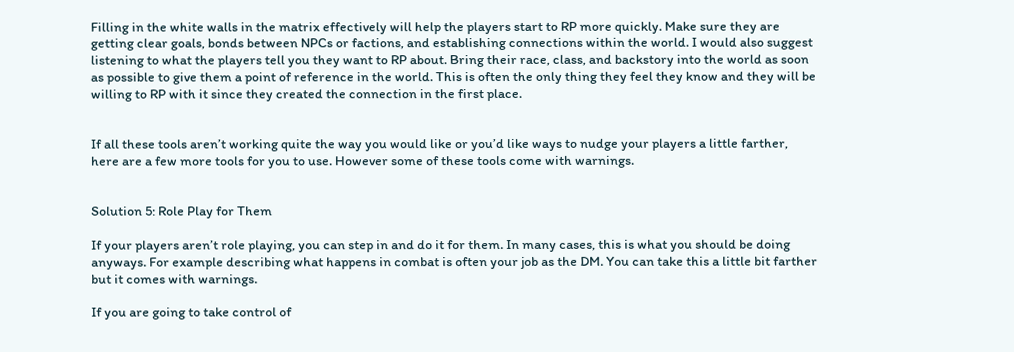Filling in the white walls in the matrix effectively will help the players start to RP more quickly. Make sure they are getting clear goals, bonds between NPCs or factions, and establishing connections within the world. I would also suggest listening to what the players tell you they want to RP about. Bring their race, class, and backstory into the world as soon as possible to give them a point of reference in the world. This is often the only thing they feel they know and they will be willing to RP with it since they created the connection in the first place.


If all these tools aren’t working quite the way you would like or you’d like ways to nudge your players a little farther, here are a few more tools for you to use. However some of these tools come with warnings.


Solution 5: Role Play for Them

If your players aren’t role playing, you can step in and do it for them. In many cases, this is what you should be doing anyways. For example describing what happens in combat is often your job as the DM. You can take this a little bit farther but it comes with warnings.

If you are going to take control of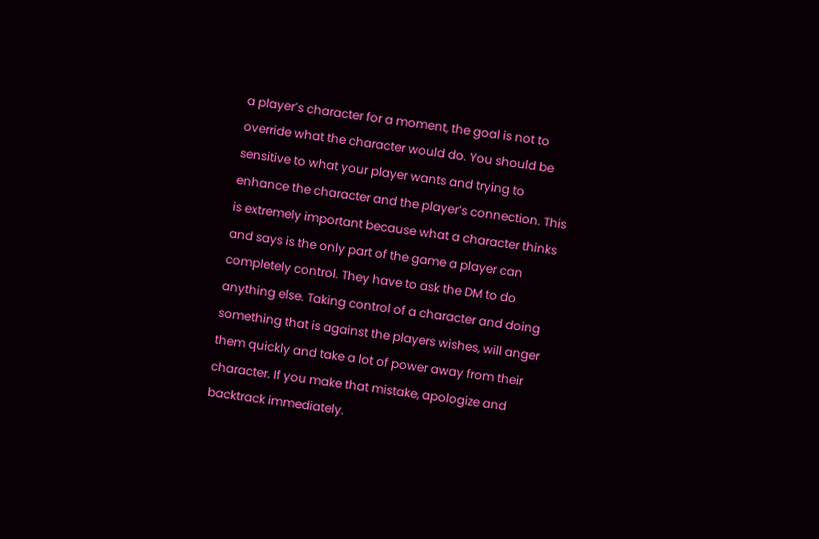a player’s character for a moment, the goal is not to override what the character would do. You should be sensitive to what your player wants and trying to enhance the character and the player’s connection. This is extremely important because what a character thinks and says is the only part of the game a player can completely control. They have to ask the DM to do anything else. Taking control of a character and doing something that is against the players wishes, will anger them quickly and take a lot of power away from their character. If you make that mistake, apologize and backtrack immediately.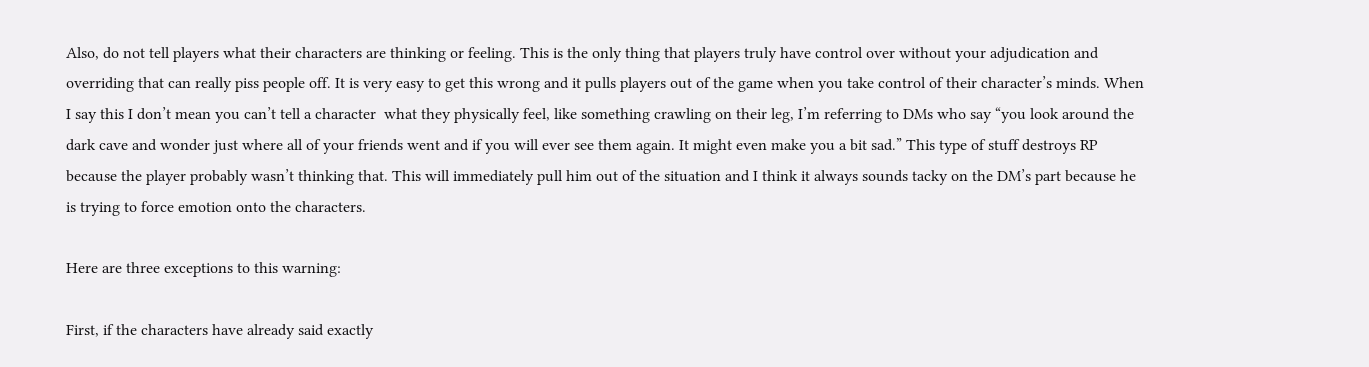Also, do not tell players what their characters are thinking or feeling. This is the only thing that players truly have control over without your adjudication and overriding that can really piss people off. It is very easy to get this wrong and it pulls players out of the game when you take control of their character’s minds. When I say this I don’t mean you can’t tell a character  what they physically feel, like something crawling on their leg, I’m referring to DMs who say “you look around the dark cave and wonder just where all of your friends went and if you will ever see them again. It might even make you a bit sad.” This type of stuff destroys RP because the player probably wasn’t thinking that. This will immediately pull him out of the situation and I think it always sounds tacky on the DM’s part because he is trying to force emotion onto the characters.

Here are three exceptions to this warning:

First, if the characters have already said exactly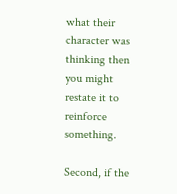what their character was thinking then you might restate it to reinforce something.

Second, if the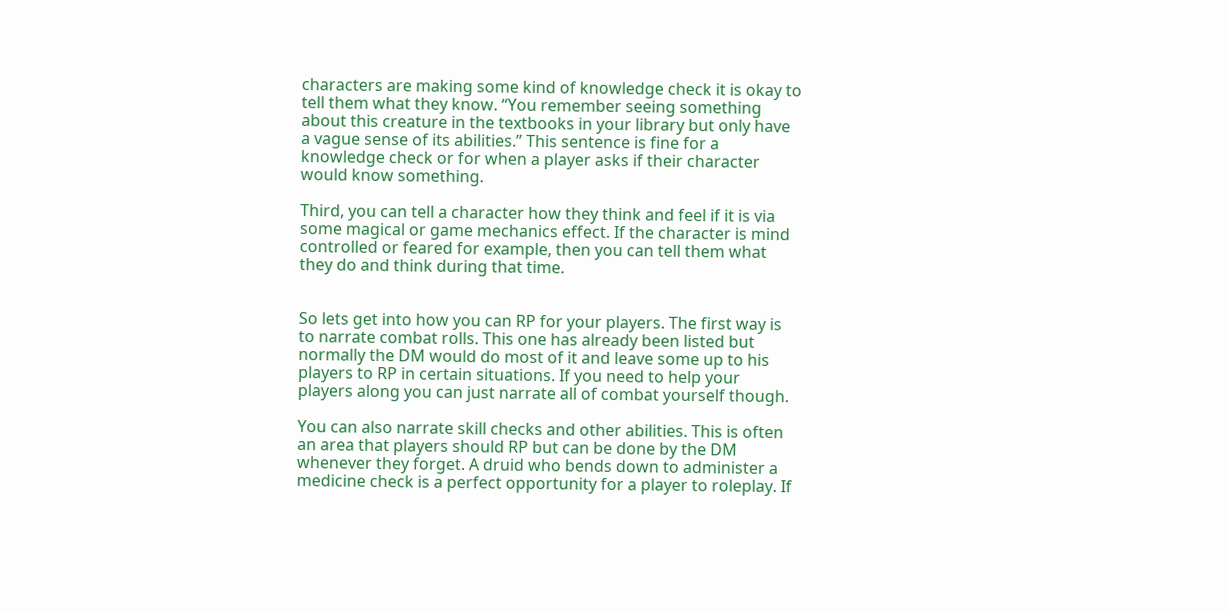characters are making some kind of knowledge check it is okay to tell them what they know. “You remember seeing something about this creature in the textbooks in your library but only have a vague sense of its abilities.” This sentence is fine for a knowledge check or for when a player asks if their character would know something.

Third, you can tell a character how they think and feel if it is via some magical or game mechanics effect. If the character is mind controlled or feared for example, then you can tell them what they do and think during that time.


So lets get into how you can RP for your players. The first way is to narrate combat rolls. This one has already been listed but normally the DM would do most of it and leave some up to his players to RP in certain situations. If you need to help your players along you can just narrate all of combat yourself though.

You can also narrate skill checks and other abilities. This is often an area that players should RP but can be done by the DM whenever they forget. A druid who bends down to administer a medicine check is a perfect opportunity for a player to roleplay. If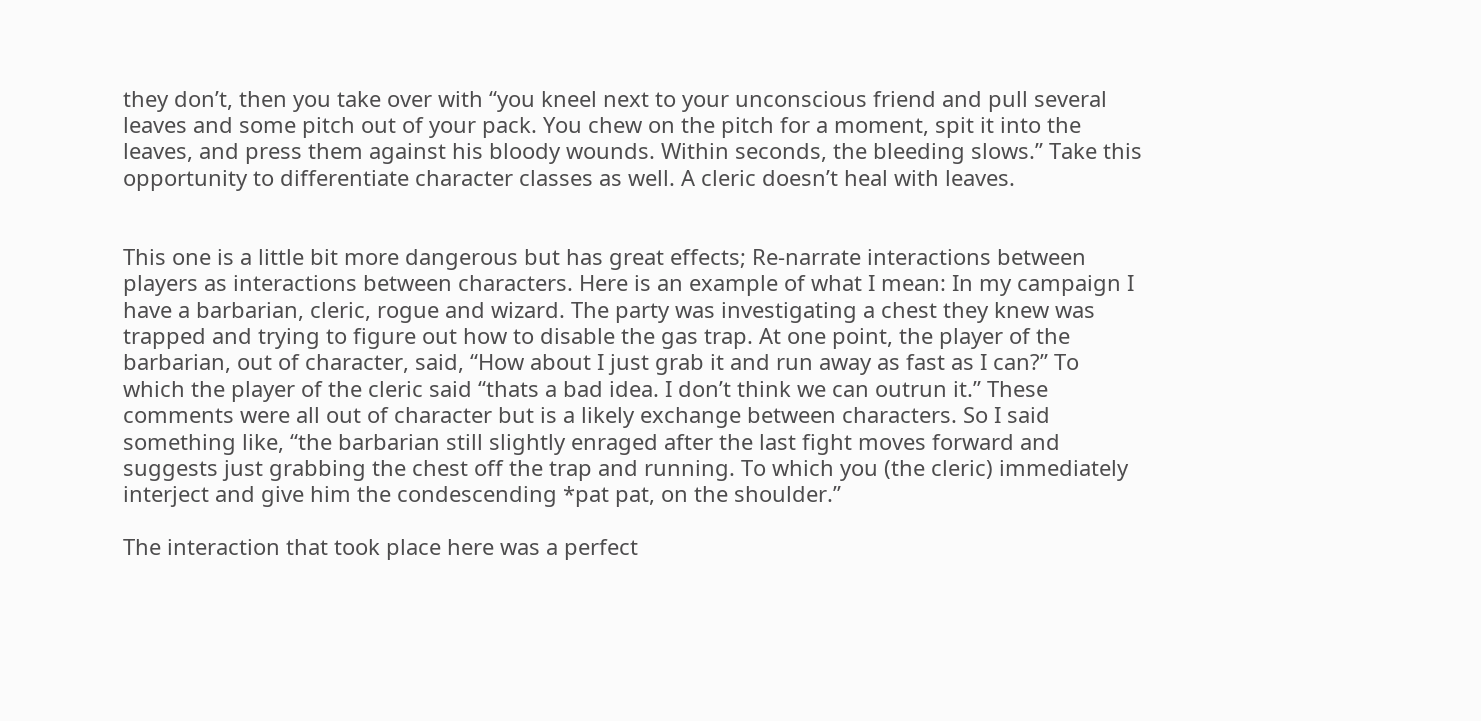they don’t, then you take over with “you kneel next to your unconscious friend and pull several leaves and some pitch out of your pack. You chew on the pitch for a moment, spit it into the leaves, and press them against his bloody wounds. Within seconds, the bleeding slows.” Take this opportunity to differentiate character classes as well. A cleric doesn’t heal with leaves.


This one is a little bit more dangerous but has great effects; Re-narrate interactions between players as interactions between characters. Here is an example of what I mean: In my campaign I have a barbarian, cleric, rogue and wizard. The party was investigating a chest they knew was trapped and trying to figure out how to disable the gas trap. At one point, the player of the barbarian, out of character, said, “How about I just grab it and run away as fast as I can?” To which the player of the cleric said “thats a bad idea. I don’t think we can outrun it.” These comments were all out of character but is a likely exchange between characters. So I said something like, “the barbarian still slightly enraged after the last fight moves forward and suggests just grabbing the chest off the trap and running. To which you (the cleric) immediately interject and give him the condescending *pat pat, on the shoulder.”

The interaction that took place here was a perfect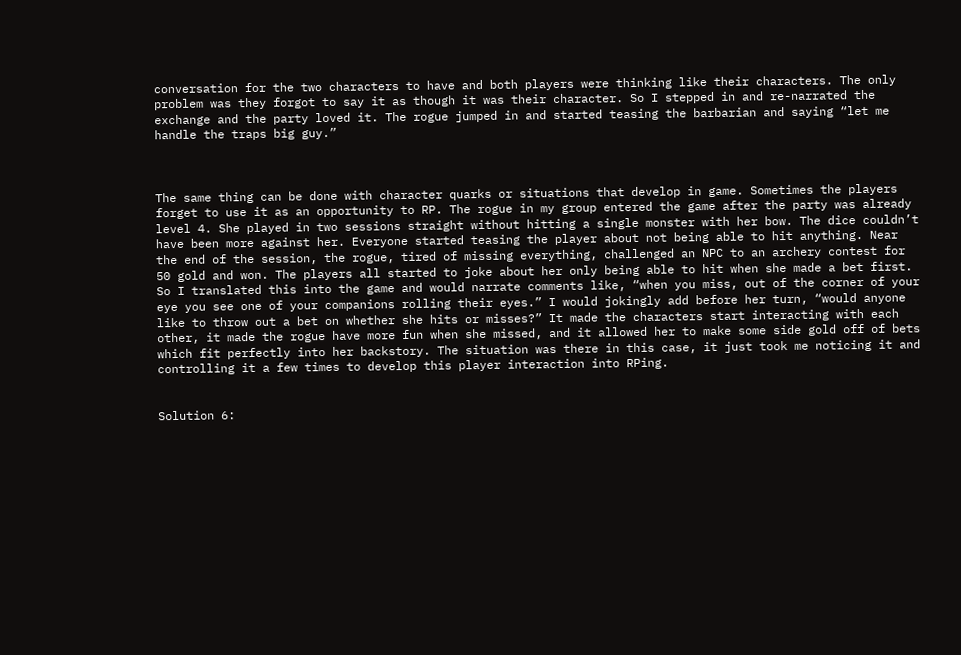conversation for the two characters to have and both players were thinking like their characters. The only problem was they forgot to say it as though it was their character. So I stepped in and re-narrated the exchange and the party loved it. The rogue jumped in and started teasing the barbarian and saying “let me handle the traps big guy.”



The same thing can be done with character quarks or situations that develop in game. Sometimes the players forget to use it as an opportunity to RP. The rogue in my group entered the game after the party was already level 4. She played in two sessions straight without hitting a single monster with her bow. The dice couldn’t have been more against her. Everyone started teasing the player about not being able to hit anything. Near the end of the session, the rogue, tired of missing everything, challenged an NPC to an archery contest for 50 gold and won. The players all started to joke about her only being able to hit when she made a bet first. So I translated this into the game and would narrate comments like, “when you miss, out of the corner of your eye you see one of your companions rolling their eyes.” I would jokingly add before her turn, “would anyone like to throw out a bet on whether she hits or misses?” It made the characters start interacting with each other, it made the rogue have more fun when she missed, and it allowed her to make some side gold off of bets which fit perfectly into her backstory. The situation was there in this case, it just took me noticing it and controlling it a few times to develop this player interaction into RPing.


Solution 6: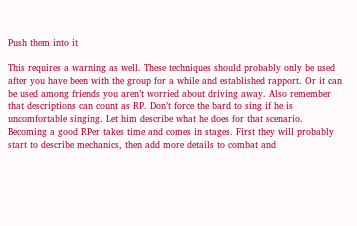Push them into it

This requires a warning as well. These techniques should probably only be used after you have been with the group for a while and established rapport. Or it can be used among friends you aren’t worried about driving away. Also remember that descriptions can count as RP. Don’t force the bard to sing if he is uncomfortable singing. Let him describe what he does for that scenario. Becoming a good RPer takes time and comes in stages. First they will probably start to describe mechanics, then add more details to combat and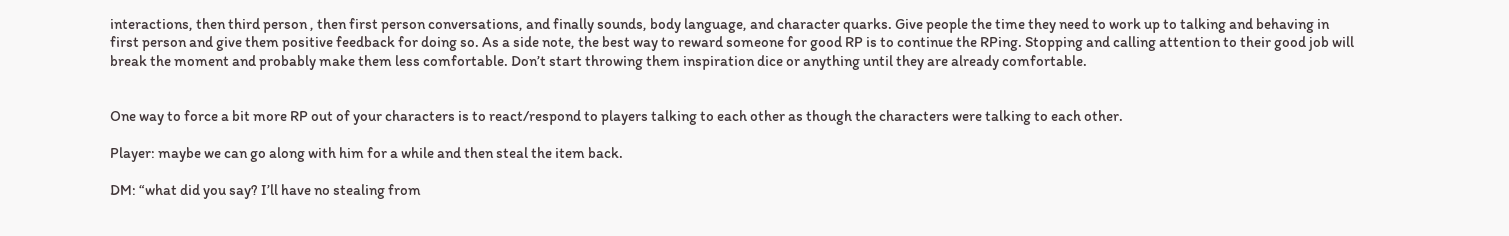interactions, then third person , then first person conversations, and finally sounds, body language, and character quarks. Give people the time they need to work up to talking and behaving in first person and give them positive feedback for doing so. As a side note, the best way to reward someone for good RP is to continue the RPing. Stopping and calling attention to their good job will break the moment and probably make them less comfortable. Don’t start throwing them inspiration dice or anything until they are already comfortable.


One way to force a bit more RP out of your characters is to react/respond to players talking to each other as though the characters were talking to each other.

Player: maybe we can go along with him for a while and then steal the item back.

DM: “what did you say? I’ll have no stealing from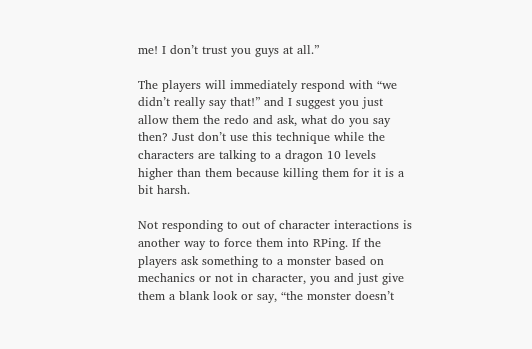me! I don’t trust you guys at all.”

The players will immediately respond with “we didn’t really say that!” and I suggest you just allow them the redo and ask, what do you say then? Just don’t use this technique while the characters are talking to a dragon 10 levels higher than them because killing them for it is a bit harsh.

Not responding to out of character interactions is another way to force them into RPing. If the players ask something to a monster based on mechanics or not in character, you and just give them a blank look or say, “the monster doesn’t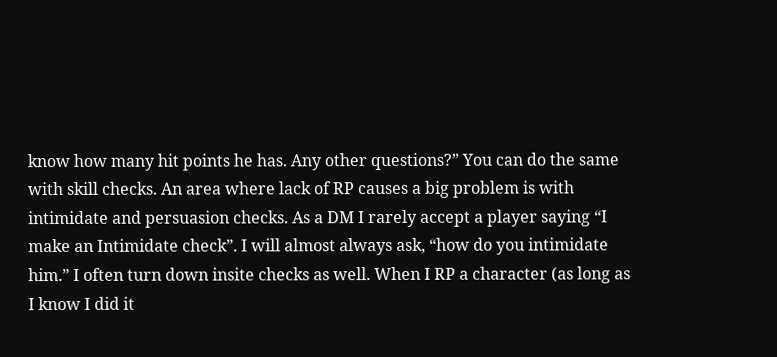know how many hit points he has. Any other questions?” You can do the same with skill checks. An area where lack of RP causes a big problem is with intimidate and persuasion checks. As a DM I rarely accept a player saying “I make an Intimidate check”. I will almost always ask, “how do you intimidate him.” I often turn down insite checks as well. When I RP a character (as long as I know I did it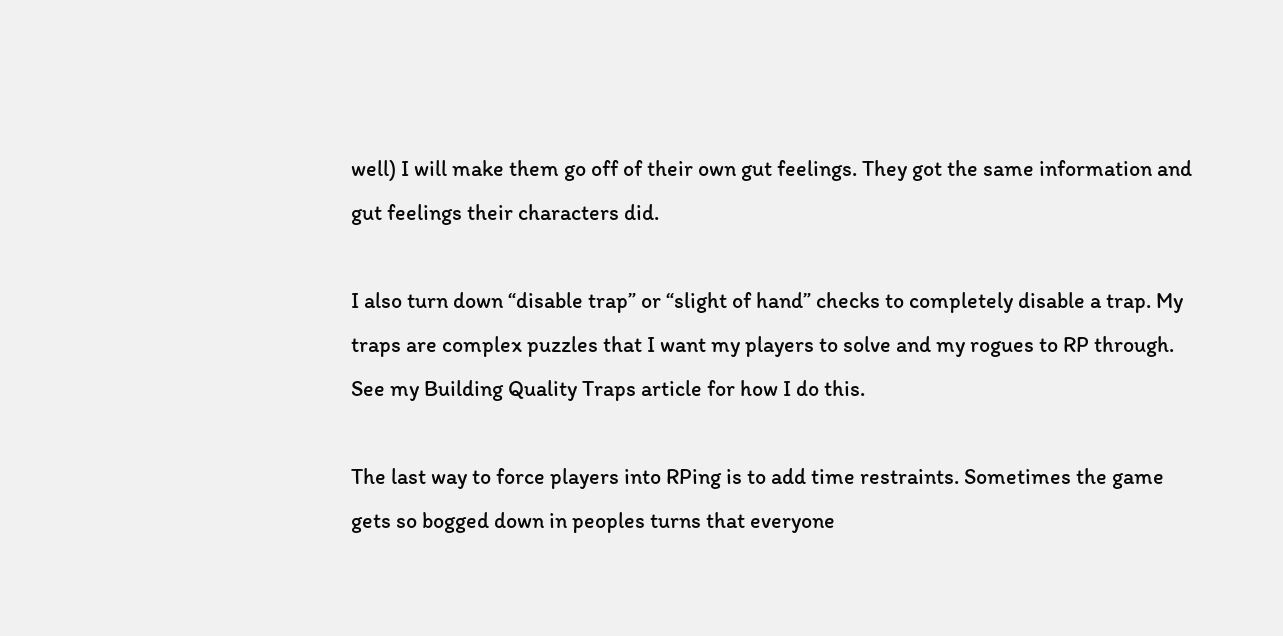well) I will make them go off of their own gut feelings. They got the same information and gut feelings their characters did.

I also turn down “disable trap” or “slight of hand” checks to completely disable a trap. My traps are complex puzzles that I want my players to solve and my rogues to RP through. See my Building Quality Traps article for how I do this.

The last way to force players into RPing is to add time restraints. Sometimes the game gets so bogged down in peoples turns that everyone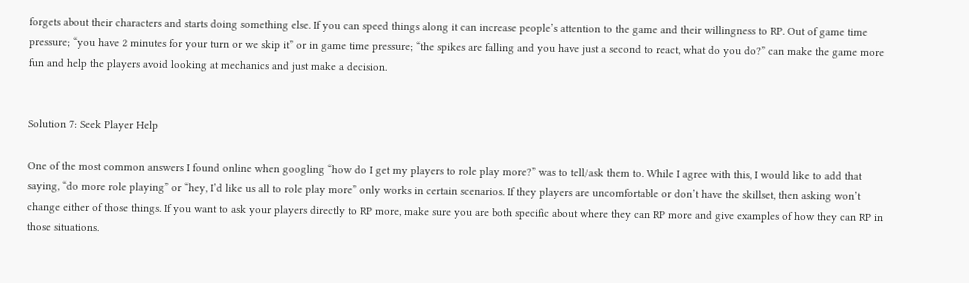forgets about their characters and starts doing something else. If you can speed things along it can increase people’s attention to the game and their willingness to RP. Out of game time pressure; “you have 2 minutes for your turn or we skip it” or in game time pressure; “the spikes are falling and you have just a second to react, what do you do?” can make the game more fun and help the players avoid looking at mechanics and just make a decision.


Solution 7: Seek Player Help

One of the most common answers I found online when googling “how do I get my players to role play more?” was to tell/ask them to. While I agree with this, I would like to add that saying, “do more role playing” or “hey, I’d like us all to role play more” only works in certain scenarios. If they players are uncomfortable or don’t have the skillset, then asking won’t change either of those things. If you want to ask your players directly to RP more, make sure you are both specific about where they can RP more and give examples of how they can RP in those situations.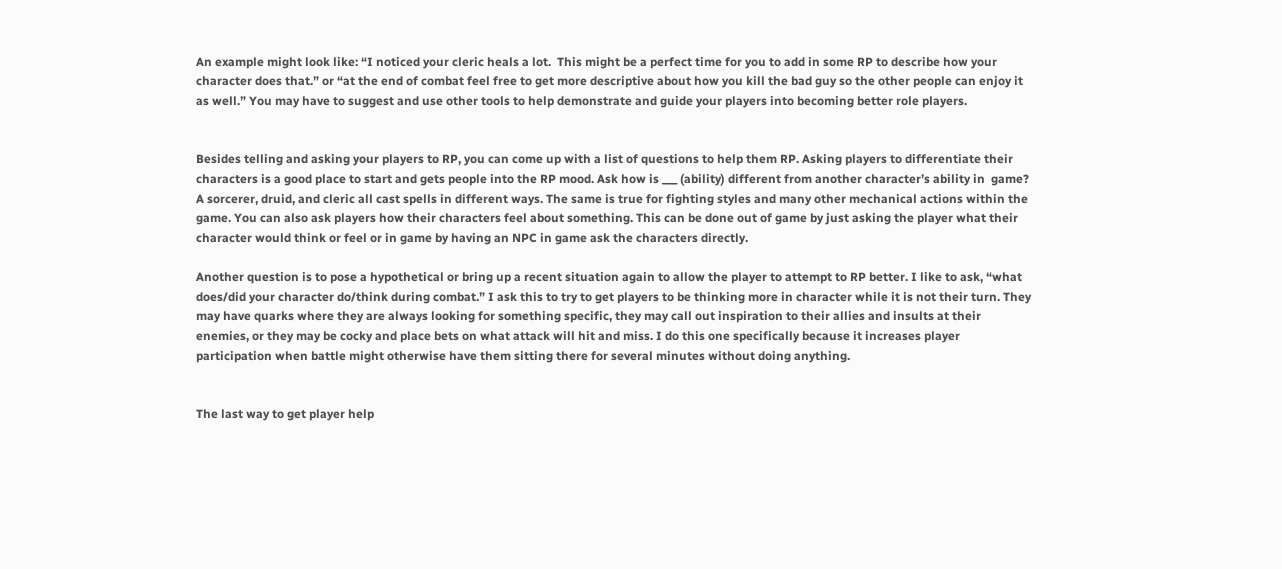An example might look like: “I noticed your cleric heals a lot.  This might be a perfect time for you to add in some RP to describe how your character does that.” or “at the end of combat feel free to get more descriptive about how you kill the bad guy so the other people can enjoy it as well.” You may have to suggest and use other tools to help demonstrate and guide your players into becoming better role players.


Besides telling and asking your players to RP, you can come up with a list of questions to help them RP. Asking players to differentiate their characters is a good place to start and gets people into the RP mood. Ask how is ___ (ability) different from another character’s ability in  game? A sorcerer, druid, and cleric all cast spells in different ways. The same is true for fighting styles and many other mechanical actions within the game. You can also ask players how their characters feel about something. This can be done out of game by just asking the player what their character would think or feel or in game by having an NPC in game ask the characters directly.

Another question is to pose a hypothetical or bring up a recent situation again to allow the player to attempt to RP better. I like to ask, “what does/did your character do/think during combat.” I ask this to try to get players to be thinking more in character while it is not their turn. They may have quarks where they are always looking for something specific, they may call out inspiration to their allies and insults at their enemies, or they may be cocky and place bets on what attack will hit and miss. I do this one specifically because it increases player participation when battle might otherwise have them sitting there for several minutes without doing anything.


The last way to get player help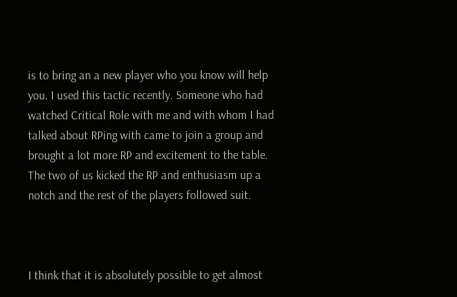is to bring an a new player who you know will help you. I used this tactic recently. Someone who had watched Critical Role with me and with whom I had talked about RPing with came to join a group and brought a lot more RP and excitement to the table. The two of us kicked the RP and enthusiasm up a notch and the rest of the players followed suit.



I think that it is absolutely possible to get almost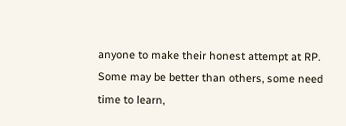anyone to make their honest attempt at RP. Some may be better than others, some need time to learn,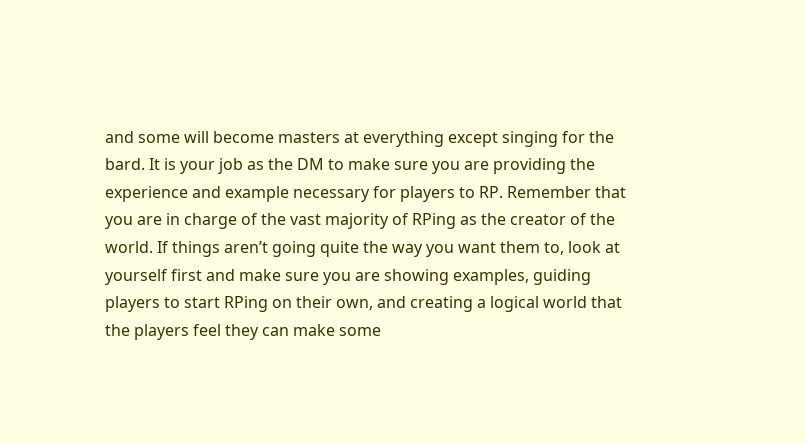and some will become masters at everything except singing for the bard. It is your job as the DM to make sure you are providing the experience and example necessary for players to RP. Remember that you are in charge of the vast majority of RPing as the creator of the world. If things aren’t going quite the way you want them to, look at yourself first and make sure you are showing examples, guiding players to start RPing on their own, and creating a logical world that the players feel they can make some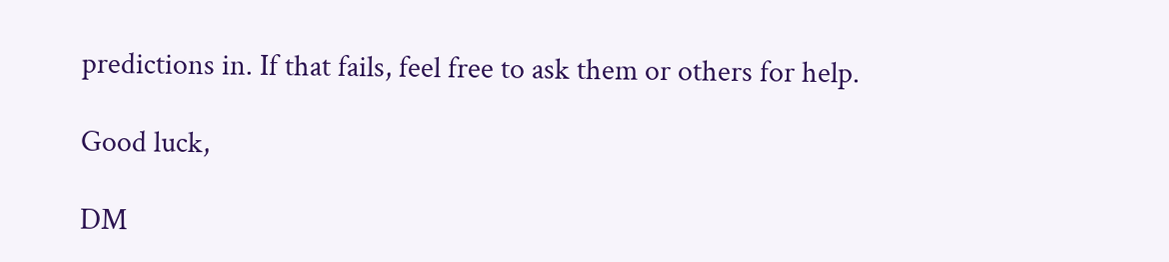predictions in. If that fails, feel free to ask them or others for help.

Good luck,

DM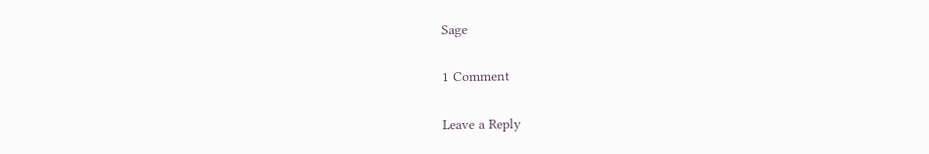Sage

1 Comment

Leave a Reply